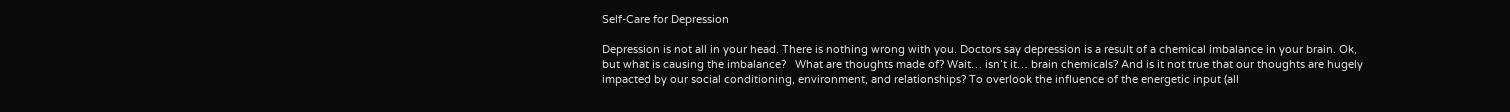Self-Care for Depression

Depression is not all in your head. There is nothing wrong with you. Doctors say depression is a result of a chemical imbalance in your brain. Ok, but what is causing the imbalance?   What are thoughts made of? Wait… isn’t it… brain chemicals? And is it not true that our thoughts are hugely impacted by our social conditioning, environment, and relationships? To overlook the influence of the energetic input (all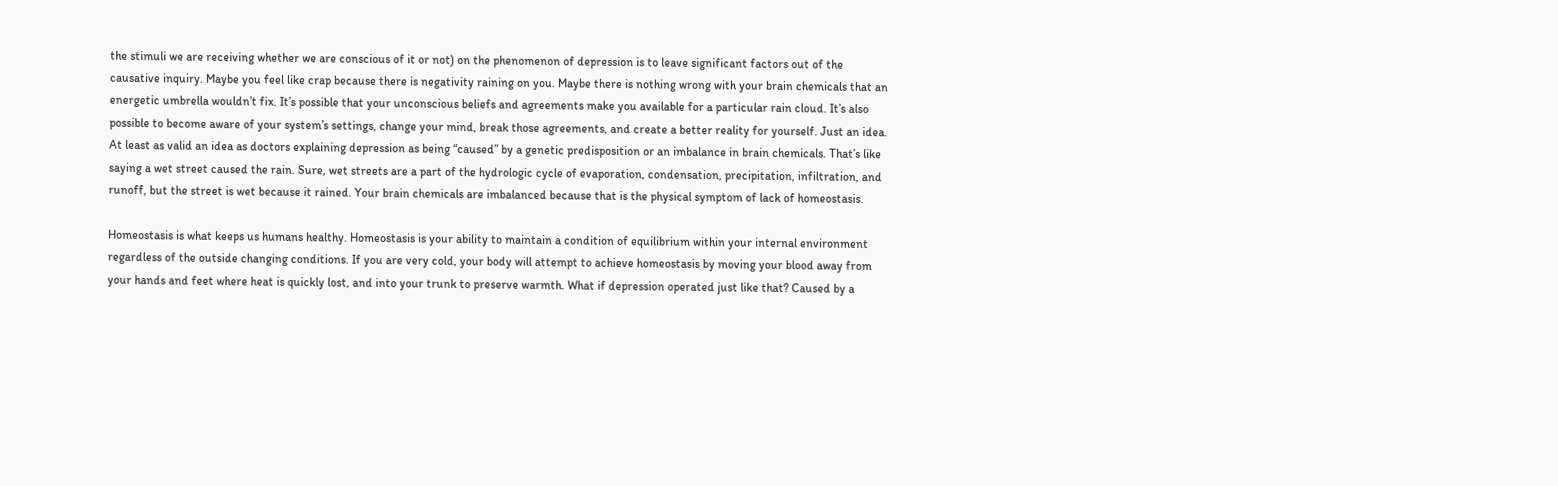the stimuli we are receiving whether we are conscious of it or not) on the phenomenon of depression is to leave significant factors out of the causative inquiry. Maybe you feel like crap because there is negativity raining on you. Maybe there is nothing wrong with your brain chemicals that an energetic umbrella wouldn’t fix. It’s possible that your unconscious beliefs and agreements make you available for a particular rain cloud. It’s also possible to become aware of your system’s settings, change your mind, break those agreements, and create a better reality for yourself. Just an idea. At least as valid an idea as doctors explaining depression as being “caused” by a genetic predisposition or an imbalance in brain chemicals. That’s like saying a wet street caused the rain. Sure, wet streets are a part of the hydrologic cycle of evaporation, condensation, precipitation, infiltration, and runoff, but the street is wet because it rained. Your brain chemicals are imbalanced because that is the physical symptom of lack of homeostasis.

Homeostasis is what keeps us humans healthy. Homeostasis is your ability to maintain a condition of equilibrium within your internal environment regardless of the outside changing conditions. If you are very cold, your body will attempt to achieve homeostasis by moving your blood away from your hands and feet where heat is quickly lost, and into your trunk to preserve warmth. What if depression operated just like that? Caused by a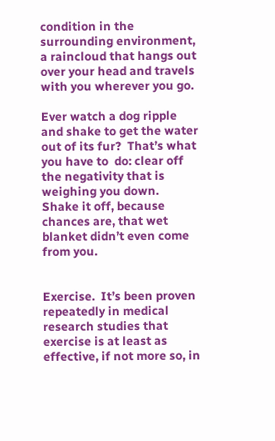condition in the surrounding environment, a raincloud that hangs out over your head and travels with you wherever you go.

Ever watch a dog ripple and shake to get the water out of its fur?  That’s what you have to  do: clear off the negativity that is weighing you down.  Shake it off, because chances are, that wet blanket didn’t even come from you.


Exercise.  It’s been proven repeatedly in medical research studies that exercise is at least as effective, if not more so, in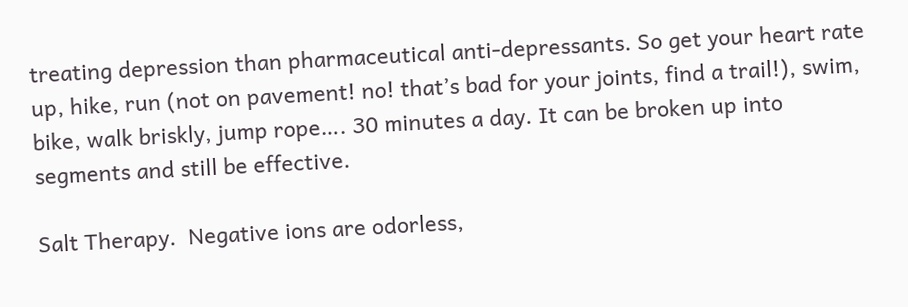treating depression than pharmaceutical anti-depressants. So get your heart rate up, hike, run (not on pavement! no! that’s bad for your joints, find a trail!), swim, bike, walk briskly, jump rope…. 30 minutes a day. It can be broken up into segments and still be effective.

Salt Therapy.  Negative ions are odorless,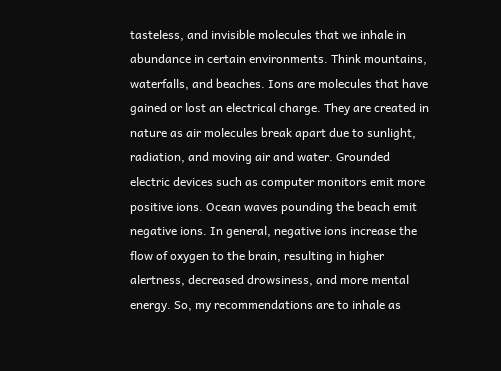tasteless, and invisible molecules that we inhale in abundance in certain environments. Think mountains, waterfalls, and beaches. Ions are molecules that have gained or lost an electrical charge. They are created in nature as air molecules break apart due to sunlight, radiation, and moving air and water. Grounded electric devices such as computer monitors emit more positive ions. Ocean waves pounding the beach emit negative ions. In general, negative ions increase the flow of oxygen to the brain, resulting in higher alertness, decreased drowsiness, and more mental energy. So, my recommendations are to inhale as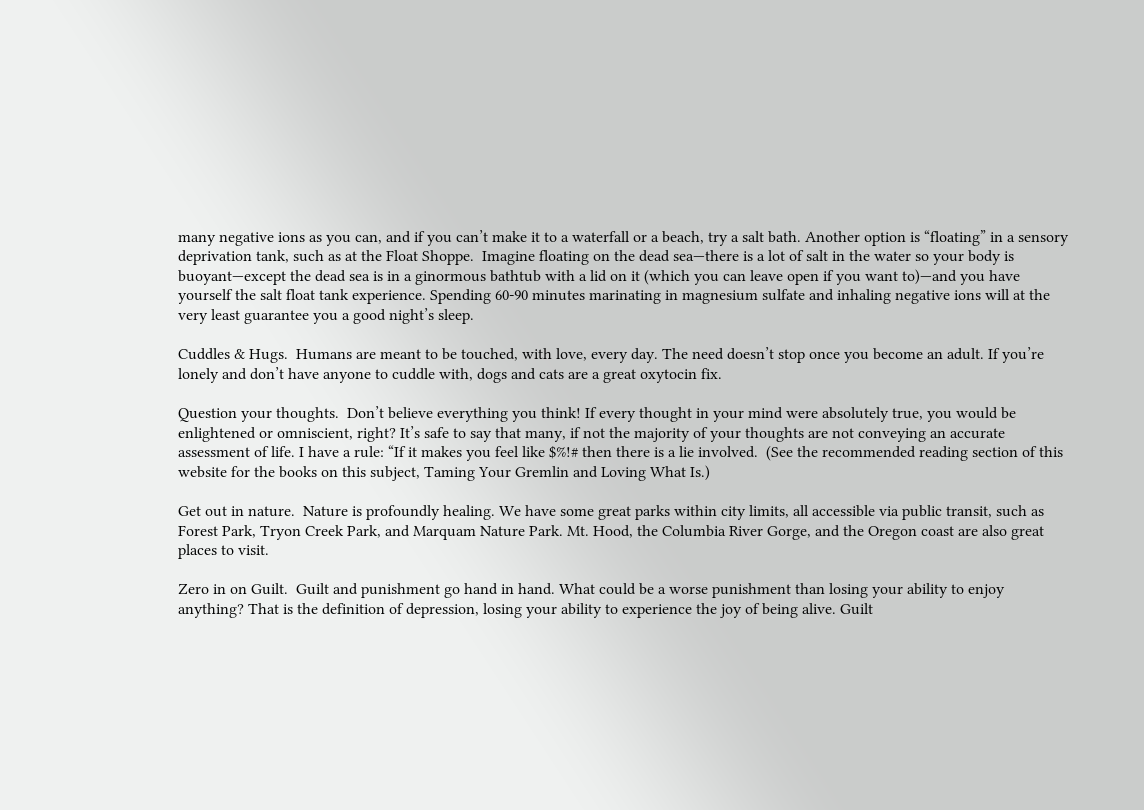many negative ions as you can, and if you can’t make it to a waterfall or a beach, try a salt bath. Another option is “floating” in a sensory deprivation tank, such as at the Float Shoppe.  Imagine floating on the dead sea—there is a lot of salt in the water so your body is buoyant—except the dead sea is in a ginormous bathtub with a lid on it (which you can leave open if you want to)—and you have yourself the salt float tank experience. Spending 60-90 minutes marinating in magnesium sulfate and inhaling negative ions will at the very least guarantee you a good night’s sleep.

Cuddles & Hugs.  Humans are meant to be touched, with love, every day. The need doesn’t stop once you become an adult. If you’re lonely and don’t have anyone to cuddle with, dogs and cats are a great oxytocin fix.

Question your thoughts.  Don’t believe everything you think! If every thought in your mind were absolutely true, you would be enlightened or omniscient, right? It’s safe to say that many, if not the majority of your thoughts are not conveying an accurate assessment of life. I have a rule: “If it makes you feel like $%!# then there is a lie involved.  (See the recommended reading section of this website for the books on this subject, Taming Your Gremlin and Loving What Is.)

Get out in nature.  Nature is profoundly healing. We have some great parks within city limits, all accessible via public transit, such as Forest Park, Tryon Creek Park, and Marquam Nature Park. Mt. Hood, the Columbia River Gorge, and the Oregon coast are also great places to visit.

Zero in on Guilt.  Guilt and punishment go hand in hand. What could be a worse punishment than losing your ability to enjoy anything? That is the definition of depression, losing your ability to experience the joy of being alive. Guilt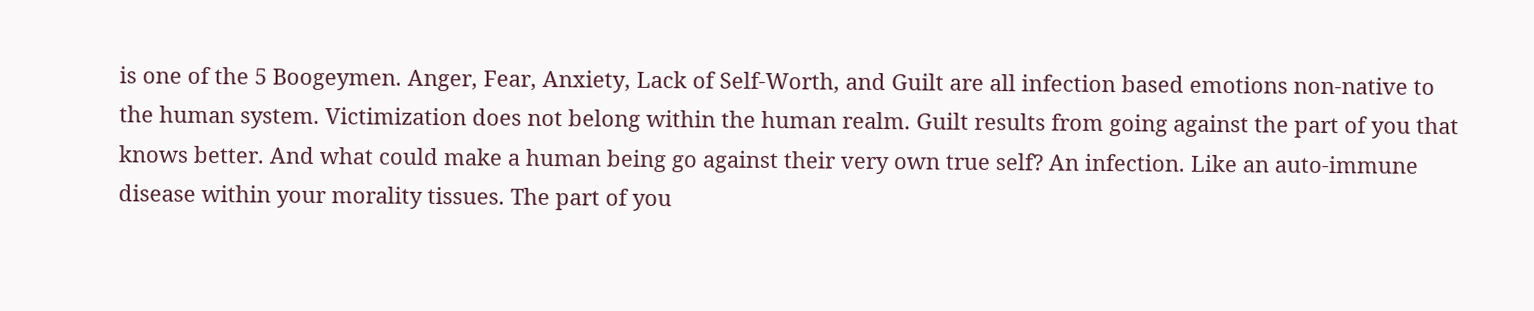is one of the 5 Boogeymen. Anger, Fear, Anxiety, Lack of Self-Worth, and Guilt are all infection based emotions non-native to the human system. Victimization does not belong within the human realm. Guilt results from going against the part of you that knows better. And what could make a human being go against their very own true self? An infection. Like an auto-immune disease within your morality tissues. The part of you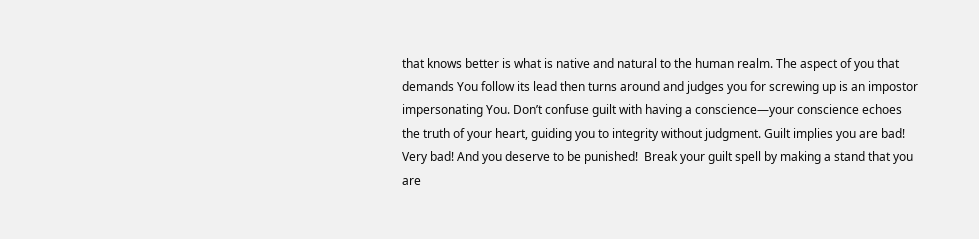that knows better is what is native and natural to the human realm. The aspect of you that demands You follow its lead then turns around and judges you for screwing up is an impostor impersonating You. Don’t confuse guilt with having a conscience—your conscience echoes the truth of your heart, guiding you to integrity without judgment. Guilt implies you are bad! Very bad! And you deserve to be punished!  Break your guilt spell by making a stand that you are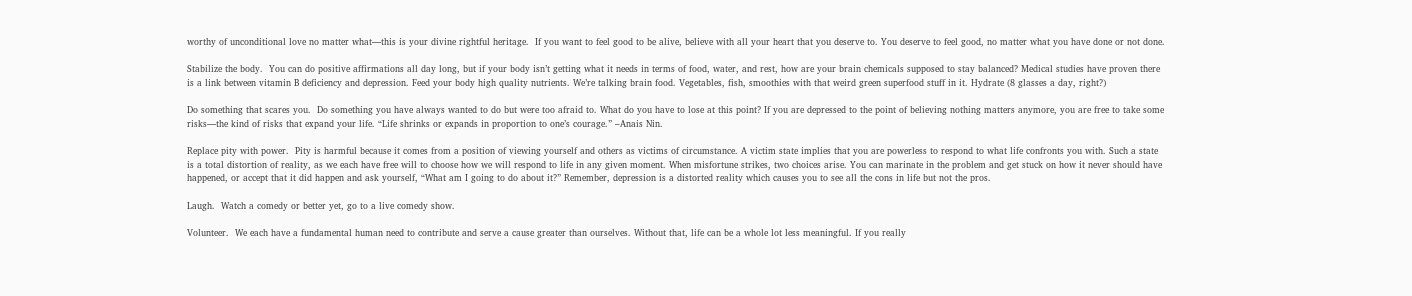worthy of unconditional love no matter what—this is your divine rightful heritage.  If you want to feel good to be alive, believe with all your heart that you deserve to. You deserve to feel good, no matter what you have done or not done.

Stabilize the body.  You can do positive affirmations all day long, but if your body isn’t getting what it needs in terms of food, water, and rest, how are your brain chemicals supposed to stay balanced? Medical studies have proven there is a link between vitamin B deficiency and depression. Feed your body high quality nutrients. We’re talking brain food. Vegetables, fish, smoothies with that weird green superfood stuff in it. Hydrate (8 glasses a day, right?)

Do something that scares you.  Do something you have always wanted to do but were too afraid to. What do you have to lose at this point? If you are depressed to the point of believing nothing matters anymore, you are free to take some risks—the kind of risks that expand your life. “Life shrinks or expands in proportion to one’s courage.” –Anais Nin.

Replace pity with power.  Pity is harmful because it comes from a position of viewing yourself and others as victims of circumstance. A victim state implies that you are powerless to respond to what life confronts you with. Such a state is a total distortion of reality, as we each have free will to choose how we will respond to life in any given moment. When misfortune strikes, two choices arise. You can marinate in the problem and get stuck on how it never should have happened, or accept that it did happen and ask yourself, “What am I going to do about it?” Remember, depression is a distorted reality which causes you to see all the cons in life but not the pros.

Laugh.  Watch a comedy or better yet, go to a live comedy show.

Volunteer.  We each have a fundamental human need to contribute and serve a cause greater than ourselves. Without that, life can be a whole lot less meaningful. If you really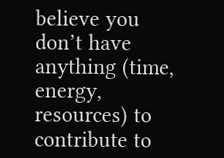believe you don’t have anything (time, energy, resources) to contribute to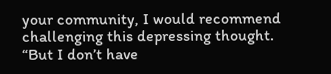your community, I would recommend challenging this depressing thought. “But I don’t have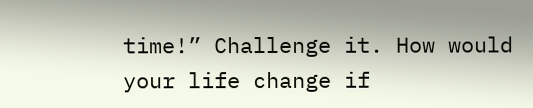time!” Challenge it. How would your life change if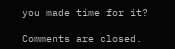you made time for it?

Comments are closed.